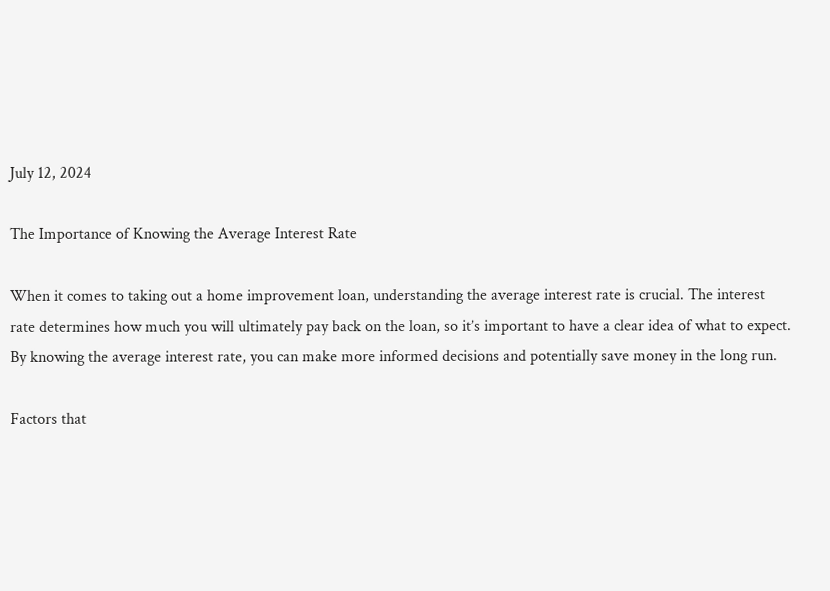July 12, 2024

The Importance of Knowing the Average Interest Rate

When it comes to taking out a home improvement loan, understanding the average interest rate is crucial. The interest rate determines how much you will ultimately pay back on the loan, so it’s important to have a clear idea of what to expect. By knowing the average interest rate, you can make more informed decisions and potentially save money in the long run.

Factors that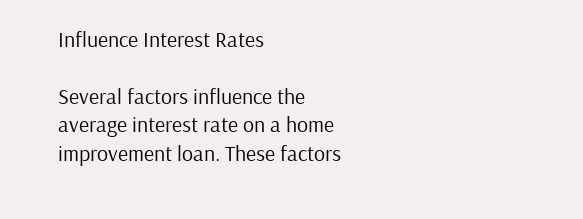Influence Interest Rates

Several factors influence the average interest rate on a home improvement loan. These factors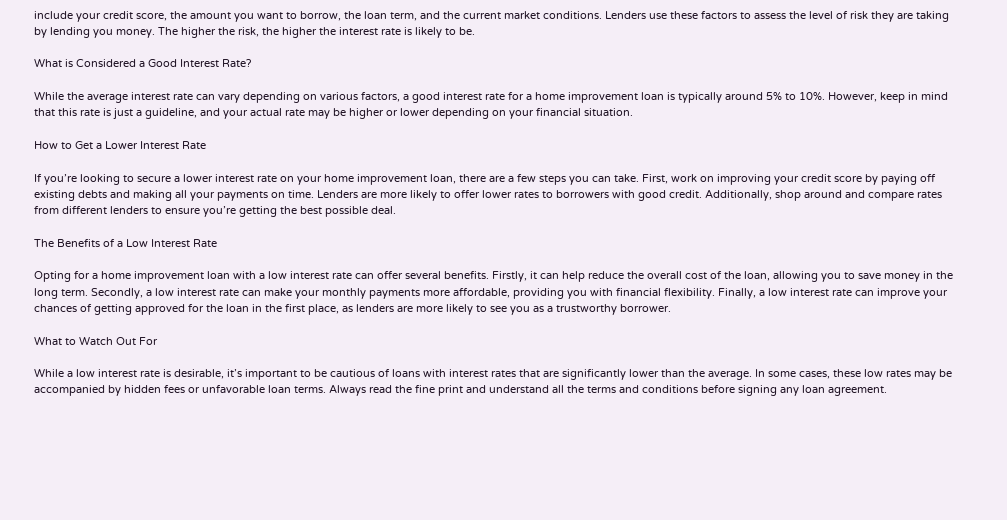include your credit score, the amount you want to borrow, the loan term, and the current market conditions. Lenders use these factors to assess the level of risk they are taking by lending you money. The higher the risk, the higher the interest rate is likely to be.

What is Considered a Good Interest Rate?

While the average interest rate can vary depending on various factors, a good interest rate for a home improvement loan is typically around 5% to 10%. However, keep in mind that this rate is just a guideline, and your actual rate may be higher or lower depending on your financial situation.

How to Get a Lower Interest Rate

If you’re looking to secure a lower interest rate on your home improvement loan, there are a few steps you can take. First, work on improving your credit score by paying off existing debts and making all your payments on time. Lenders are more likely to offer lower rates to borrowers with good credit. Additionally, shop around and compare rates from different lenders to ensure you’re getting the best possible deal.

The Benefits of a Low Interest Rate

Opting for a home improvement loan with a low interest rate can offer several benefits. Firstly, it can help reduce the overall cost of the loan, allowing you to save money in the long term. Secondly, a low interest rate can make your monthly payments more affordable, providing you with financial flexibility. Finally, a low interest rate can improve your chances of getting approved for the loan in the first place, as lenders are more likely to see you as a trustworthy borrower.

What to Watch Out For

While a low interest rate is desirable, it’s important to be cautious of loans with interest rates that are significantly lower than the average. In some cases, these low rates may be accompanied by hidden fees or unfavorable loan terms. Always read the fine print and understand all the terms and conditions before signing any loan agreement.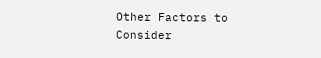Other Factors to Consider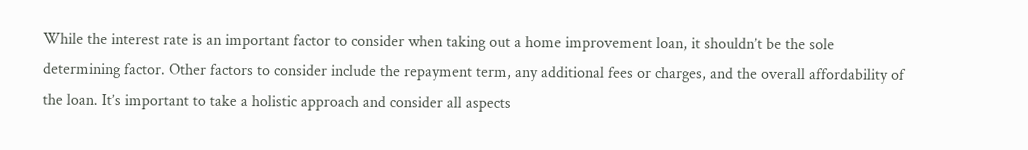While the interest rate is an important factor to consider when taking out a home improvement loan, it shouldn’t be the sole determining factor. Other factors to consider include the repayment term, any additional fees or charges, and the overall affordability of the loan. It’s important to take a holistic approach and consider all aspects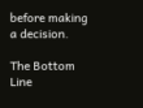before making a decision.

The Bottom Line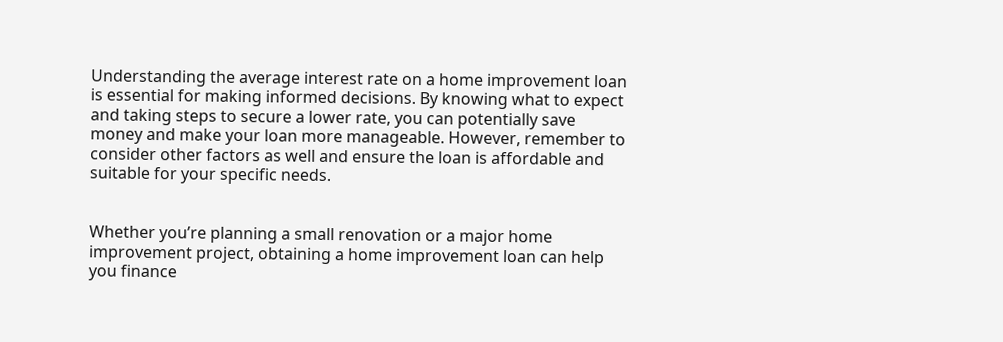Understanding the average interest rate on a home improvement loan is essential for making informed decisions. By knowing what to expect and taking steps to secure a lower rate, you can potentially save money and make your loan more manageable. However, remember to consider other factors as well and ensure the loan is affordable and suitable for your specific needs.


Whether you’re planning a small renovation or a major home improvement project, obtaining a home improvement loan can help you finance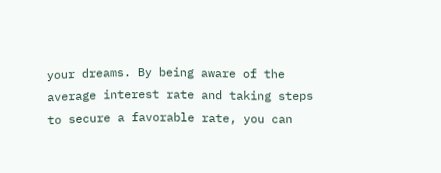your dreams. By being aware of the average interest rate and taking steps to secure a favorable rate, you can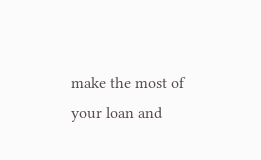make the most of your loan and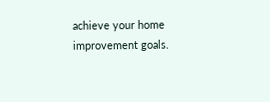achieve your home improvement goals.